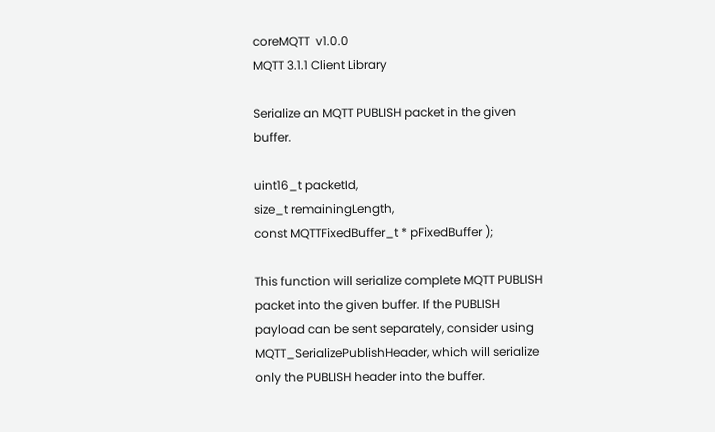coreMQTT  v1.0.0
MQTT 3.1.1 Client Library

Serialize an MQTT PUBLISH packet in the given buffer.

uint16_t packetId,
size_t remainingLength,
const MQTTFixedBuffer_t * pFixedBuffer );

This function will serialize complete MQTT PUBLISH packet into the given buffer. If the PUBLISH payload can be sent separately, consider using MQTT_SerializePublishHeader, which will serialize only the PUBLISH header into the buffer.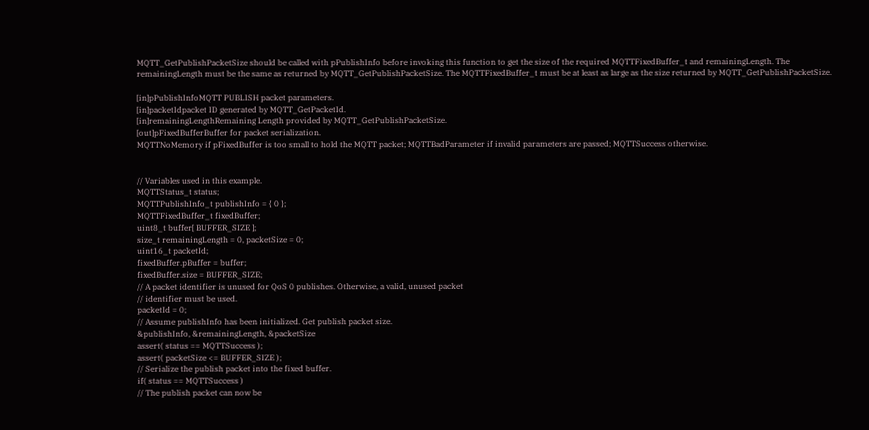MQTT_GetPublishPacketSize should be called with pPublishInfo before invoking this function to get the size of the required MQTTFixedBuffer_t and remainingLength. The remainingLength must be the same as returned by MQTT_GetPublishPacketSize. The MQTTFixedBuffer_t must be at least as large as the size returned by MQTT_GetPublishPacketSize.

[in]pPublishInfoMQTT PUBLISH packet parameters.
[in]packetIdpacket ID generated by MQTT_GetPacketId.
[in]remainingLengthRemaining Length provided by MQTT_GetPublishPacketSize.
[out]pFixedBufferBuffer for packet serialization.
MQTTNoMemory if pFixedBuffer is too small to hold the MQTT packet; MQTTBadParameter if invalid parameters are passed; MQTTSuccess otherwise.


// Variables used in this example.
MQTTStatus_t status;
MQTTPublishInfo_t publishInfo = { 0 };
MQTTFixedBuffer_t fixedBuffer;
uint8_t buffer[ BUFFER_SIZE ];
size_t remainingLength = 0, packetSize = 0;
uint16_t packetId;
fixedBuffer.pBuffer = buffer;
fixedBuffer.size = BUFFER_SIZE;
// A packet identifier is unused for QoS 0 publishes. Otherwise, a valid, unused packet
// identifier must be used.
packetId = 0;
// Assume publishInfo has been initialized. Get publish packet size.
&publishInfo, &remainingLength, &packetSize
assert( status == MQTTSuccess );
assert( packetSize <= BUFFER_SIZE );
// Serialize the publish packet into the fixed buffer.
if( status == MQTTSuccess )
// The publish packet can now be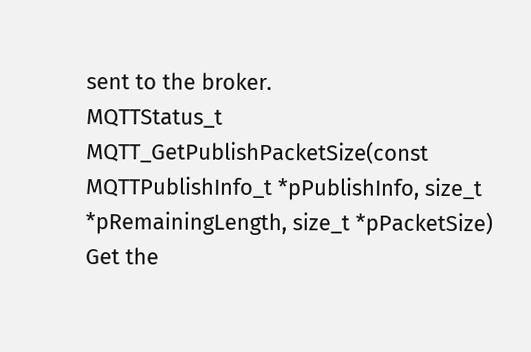sent to the broker.
MQTTStatus_t MQTT_GetPublishPacketSize(const MQTTPublishInfo_t *pPublishInfo, size_t *pRemainingLength, size_t *pPacketSize)
Get the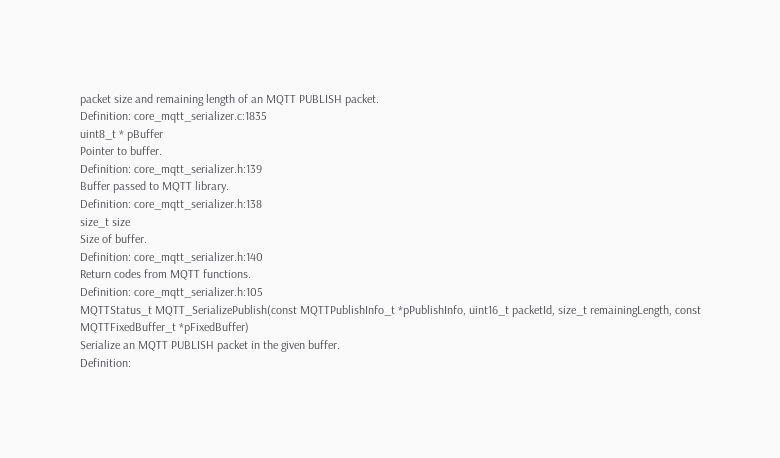packet size and remaining length of an MQTT PUBLISH packet.
Definition: core_mqtt_serializer.c:1835
uint8_t * pBuffer
Pointer to buffer.
Definition: core_mqtt_serializer.h:139
Buffer passed to MQTT library.
Definition: core_mqtt_serializer.h:138
size_t size
Size of buffer.
Definition: core_mqtt_serializer.h:140
Return codes from MQTT functions.
Definition: core_mqtt_serializer.h:105
MQTTStatus_t MQTT_SerializePublish(const MQTTPublishInfo_t *pPublishInfo, uint16_t packetId, size_t remainingLength, const MQTTFixedBuffer_t *pFixedBuffer)
Serialize an MQTT PUBLISH packet in the given buffer.
Definition: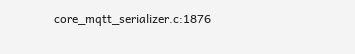core_mqtt_serializer.c:1876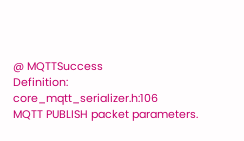@ MQTTSuccess
Definition: core_mqtt_serializer.h:106
MQTT PUBLISH packet parameters.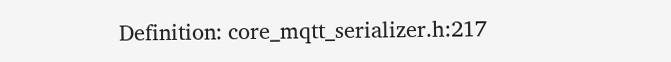Definition: core_mqtt_serializer.h:217